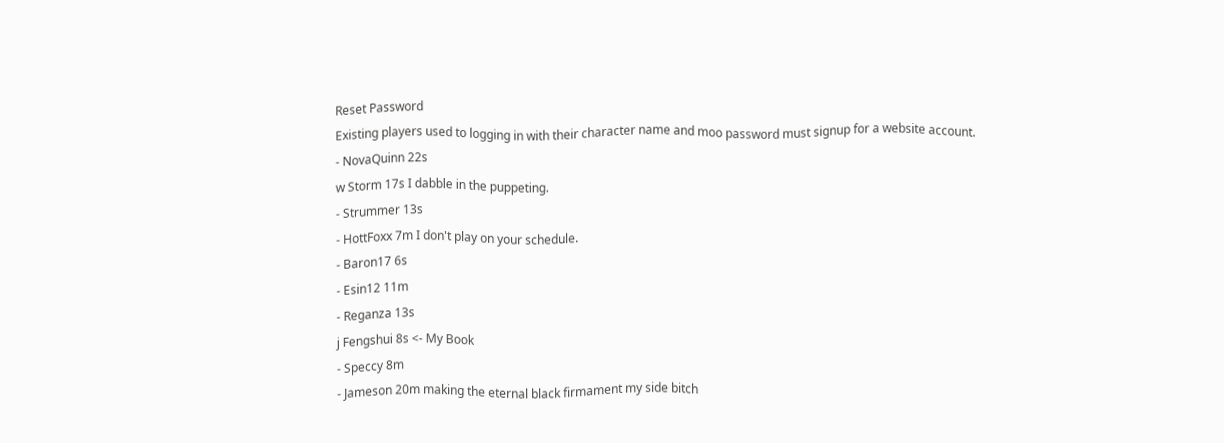Reset Password
Existing players used to logging in with their character name and moo password must signup for a website account.
- NovaQuinn 22s
w Storm 17s I dabble in the puppeting.
- Strummer 13s
- HottFoxx 7m I don't play on your schedule.
- Baron17 6s
- Esin12 11m
- Reganza 13s
j Fengshui 8s <- My Book
- Speccy 8m
- Jameson 20m making the eternal black firmament my side bitch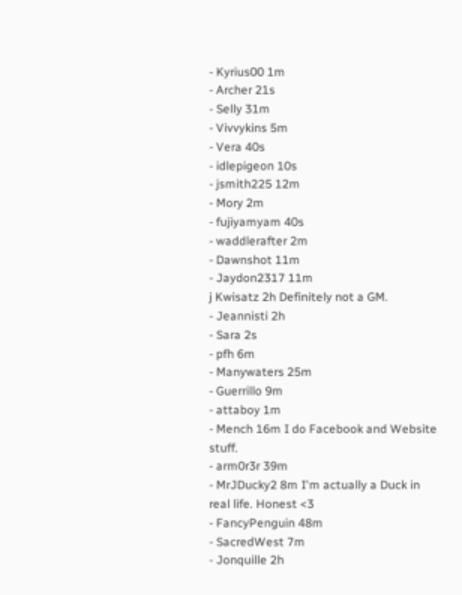- Kyrius00 1m
- Archer 21s
- Selly 31m
- Vivvykins 5m
- Vera 40s
- idlepigeon 10s
- jsmith225 12m
- Mory 2m
- fujiyamyam 40s
- waddlerafter 2m
- Dawnshot 11m
- Jaydon2317 11m
j Kwisatz 2h Definitely not a GM.
- Jeannisti 2h
- Sara 2s
- pfh 6m
- Manywaters 25m
- Guerrillo 9m
- attaboy 1m
- Mench 16m I do Facebook and Website stuff.
- arm0r3r 39m
- MrJDucky2 8m I'm actually a Duck in real life. Honest <3
- FancyPenguin 48m
- SacredWest 7m
- Jonquille 2h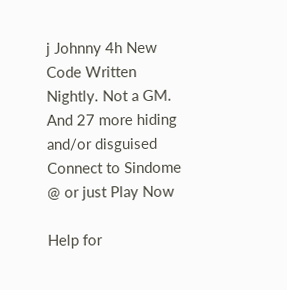j Johnny 4h New Code Written Nightly. Not a GM.
And 27 more hiding and/or disguised
Connect to Sindome @ or just Play Now

Help for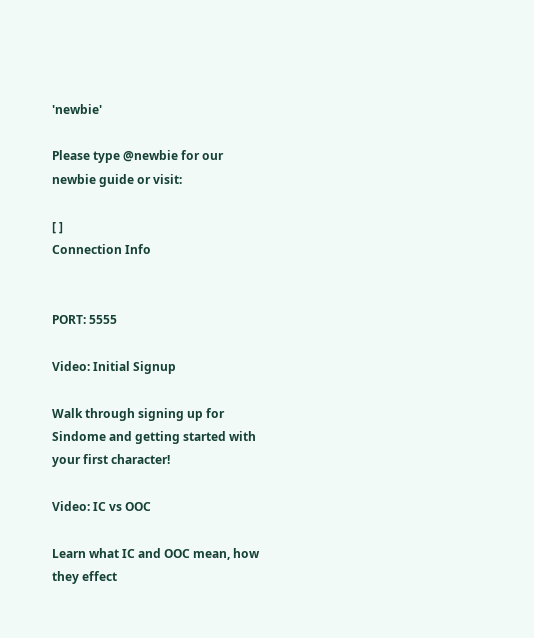'newbie'

Please type @newbie for our newbie guide or visit:

[ ]
Connection Info


PORT: 5555

Video: Initial Signup

Walk through signing up for Sindome and getting started with your first character!

Video: IC vs OOC

Learn what IC and OOC mean, how they effect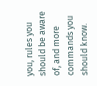you, rules you should be aware of, and more commands you should know.